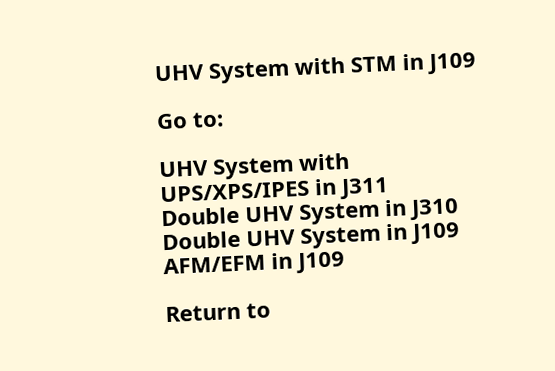UHV System with STM in J109

Go to:

UHV System with UPS/XPS/IPES in J311
Double UHV System in J310
Double UHV System in J109
AFM/EFM in J109

Return to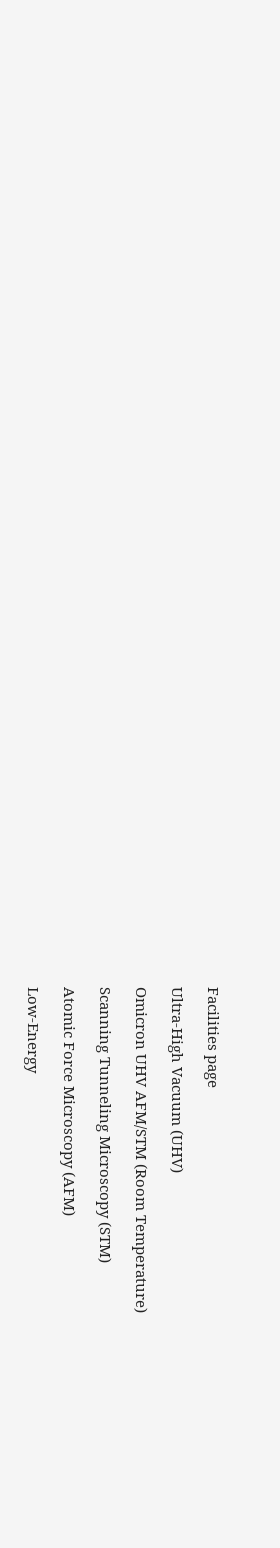Facilities page

Ultra-High Vacuum (UHV)

Omicron UHV AFM/STM (Room Temperature)

Scanning Tunneling Microscopy (STM)

Atomic Force Microscopy (AFM)

Low-Energy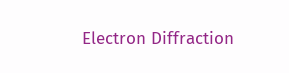Electron Diffraction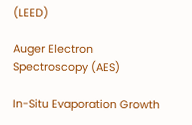(LEED)

Auger Electron Spectroscopy (AES)

In-Situ Evaporation Growth